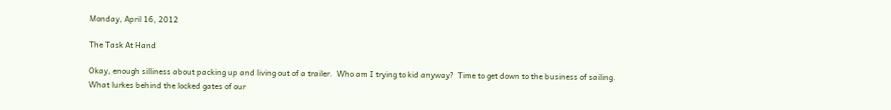Monday, April 16, 2012

The Task At Hand

Okay, enough silliness about packing up and living out of a trailer.  Who am I trying to kid anyway?  Time to get down to the business of sailing.  What lurkes behind the locked gates of our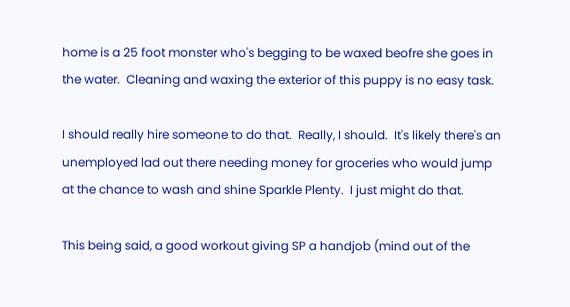home is a 25 foot monster who's begging to be waxed beofre she goes in the water.  Cleaning and waxing the exterior of this puppy is no easy task.

I should really hire someone to do that.  Really, I should.  It's likely there's an unemployed lad out there needing money for groceries who would jump at the chance to wash and shine Sparkle Plenty.  I just might do that.

This being said, a good workout giving SP a handjob (mind out of the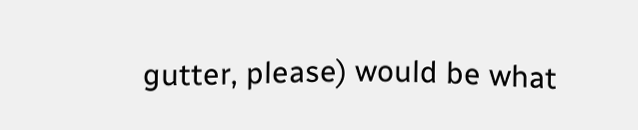gutter, please) would be what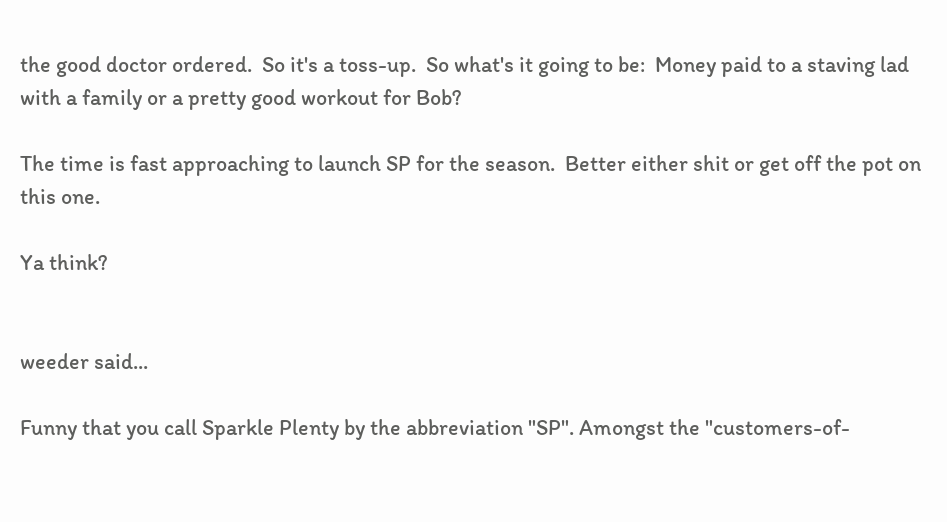the good doctor ordered.  So it's a toss-up.  So what's it going to be:  Money paid to a staving lad with a family or a pretty good workout for Bob?

The time is fast approaching to launch SP for the season.  Better either shit or get off the pot on this one.

Ya think?


weeder said...

Funny that you call Sparkle Plenty by the abbreviation "SP". Amongst the "customers-of-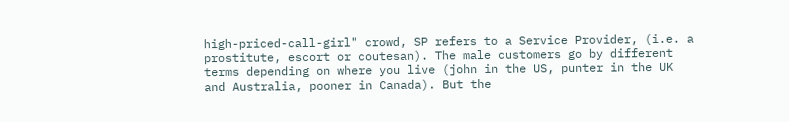high-priced-call-girl" crowd, SP refers to a Service Provider, (i.e. a prostitute, escort or coutesan). The male customers go by different terms depending on where you live (john in the US, punter in the UK and Australia, pooner in Canada). But the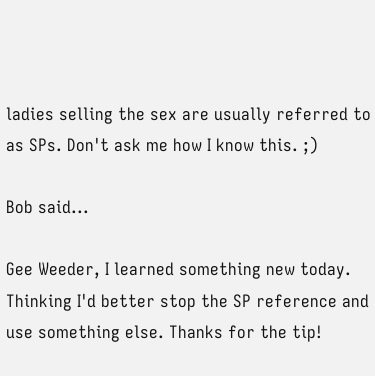ladies selling the sex are usually referred to as SPs. Don't ask me how I know this. ;)

Bob said...

Gee Weeder, I learned something new today. Thinking I'd better stop the SP reference and use something else. Thanks for the tip!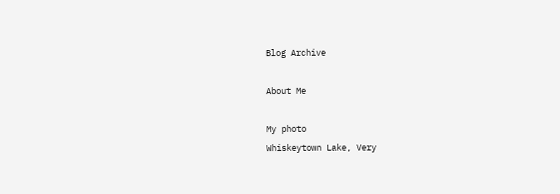Blog Archive

About Me

My photo
Whiskeytown Lake, Very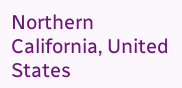Northern California, United States